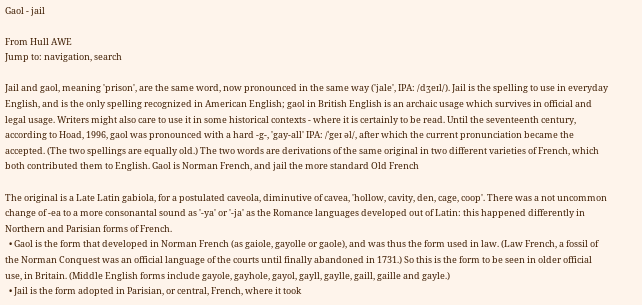Gaol - jail

From Hull AWE
Jump to: navigation, search

Jail and gaol, meaning 'prison', are the same word, now pronounced in the same way ('jale', IPA: /dʒeɪl/). Jail is the spelling to use in everyday English, and is the only spelling recognized in American English; gaol in British English is an archaic usage which survives in official and legal usage. Writers might also care to use it in some historical contexts - where it is certainly to be read. Until the seventeenth century, according to Hoad, 1996, gaol was pronounced with a hard -g-, 'gay-all' IPA: /ˈgeɪ əl/, after which the current pronunciation became the accepted. (The two spellings are equally old.) The two words are derivations of the same original in two different varieties of French, which both contributed them to English. Gaol is Norman French, and jail the more standard Old French

The original is a Late Latin gabiola, for a postulated caveola, diminutive of cavea, 'hollow, cavity, den, cage, coop'. There was a not uncommon change of -ea to a more consonantal sound as '-ya' or '-ja' as the Romance languages developed out of Latin: this happened differently in Northern and Parisian forms of French.
  • Gaol is the form that developed in Norman French (as gaiole, gayolle or gaole), and was thus the form used in law. (Law French, a fossil of the Norman Conquest was an official language of the courts until finally abandoned in 1731.) So this is the form to be seen in older official use, in Britain. (Middle English forms include gayole, gayhole, gayol, gayll, gaylle, gaill, gaille and gayle.)
  • Jail is the form adopted in Parisian, or central, French, where it took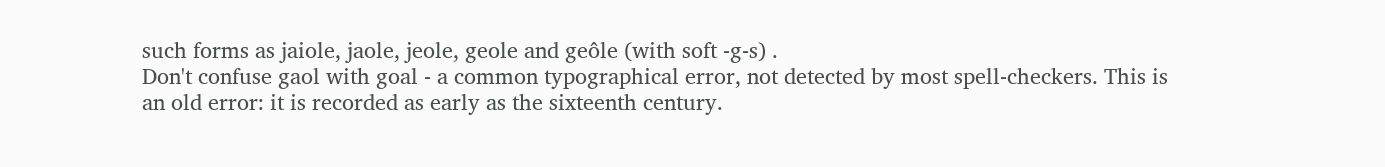such forms as jaiole, jaole, jeole, geole and geôle (with soft -g-s) .
Don't confuse gaol with goal - a common typographical error, not detected by most spell-checkers. This is an old error: it is recorded as early as the sixteenth century.